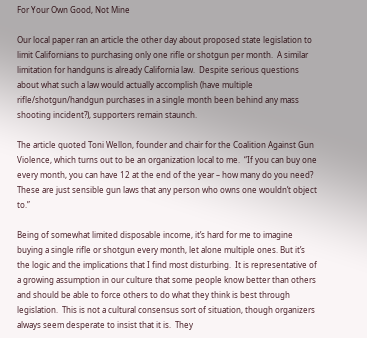For Your Own Good, Not Mine

Our local paper ran an article the other day about proposed state legislation to limit Californians to purchasing only one rifle or shotgun per month.  A similar limitation for handguns is already California law.  Despite serious questions about what such a law would actually accomplish (have multiple rifle/shotgun/handgun purchases in a single month been behind any mass shooting incident?), supporters remain staunch.

The article quoted Toni Wellon, founder and chair for the Coalition Against Gun Violence, which turns out to be an organization local to me.  “If you can buy one every month, you can have 12 at the end of the year – how many do you need?  These are just sensible gun laws that any person who owns one wouldn’t object to.”

Being of somewhat limited disposable income, it’s hard for me to imagine buying a single rifle or shotgun every month, let alone multiple ones. But it’s the logic and the implications that I find most disturbing.  It is representative of a growing assumption in our culture that some people know better than others and should be able to force others to do what they think is best through legislation.  This is not a cultural consensus sort of situation, though organizers always seem desperate to insist that it is.  They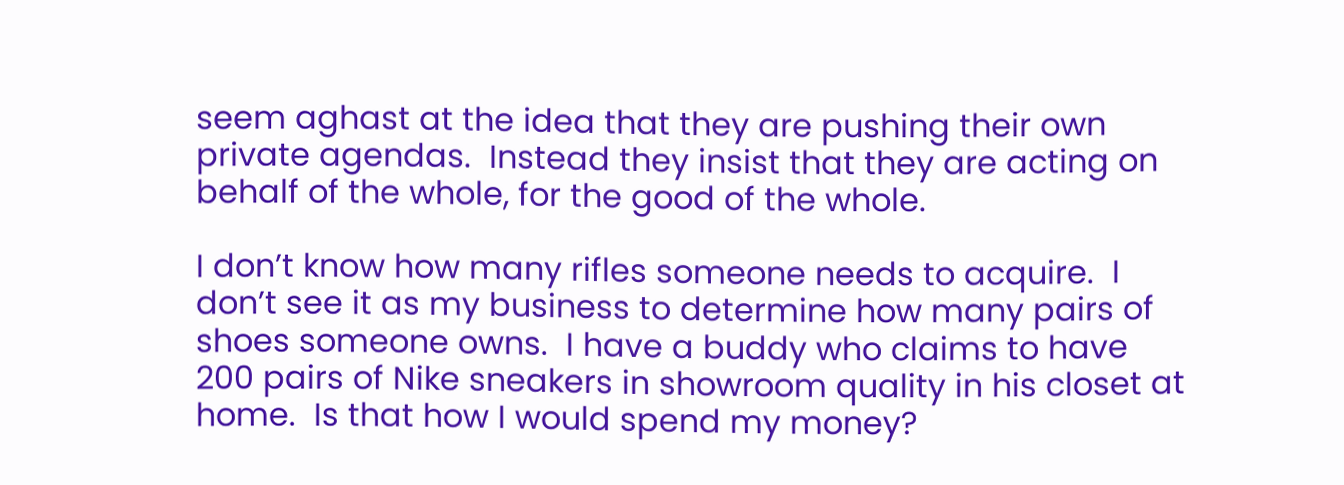seem aghast at the idea that they are pushing their own private agendas.  Instead they insist that they are acting on behalf of the whole, for the good of the whole.

I don’t know how many rifles someone needs to acquire.  I don’t see it as my business to determine how many pairs of shoes someone owns.  I have a buddy who claims to have 200 pairs of Nike sneakers in showroom quality in his closet at home.  Is that how I would spend my money?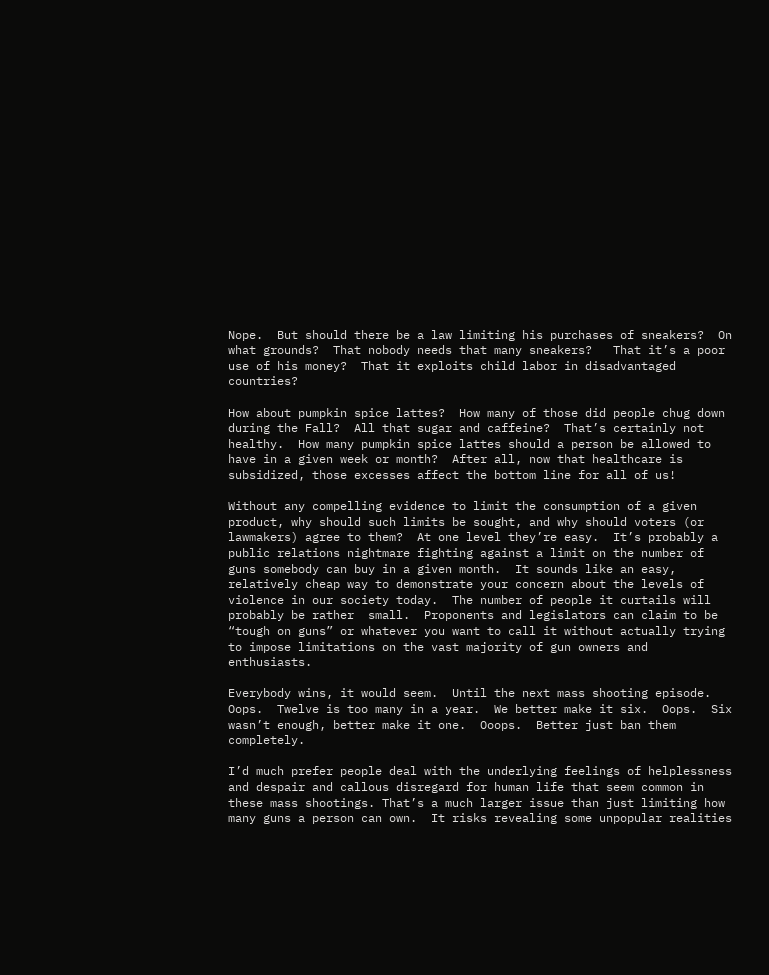Nope.  But should there be a law limiting his purchases of sneakers?  On what grounds?  That nobody needs that many sneakers?   That it’s a poor use of his money?  That it exploits child labor in disadvantaged countries?

How about pumpkin spice lattes?  How many of those did people chug down during the Fall?  All that sugar and caffeine?  That’s certainly not healthy.  How many pumpkin spice lattes should a person be allowed to have in a given week or month?  After all, now that healthcare is subsidized, those excesses affect the bottom line for all of us!

Without any compelling evidence to limit the consumption of a given product, why should such limits be sought, and why should voters (or lawmakers) agree to them?  At one level they’re easy.  It’s probably a public relations nightmare fighting against a limit on the number of guns somebody can buy in a given month.  It sounds like an easy, relatively cheap way to demonstrate your concern about the levels of violence in our society today.  The number of people it curtails will probably be rather  small.  Proponents and legislators can claim to be “tough on guns” or whatever you want to call it without actually trying to impose limitations on the vast majority of gun owners and enthusiasts.

Everybody wins, it would seem.  Until the next mass shooting episode.  Oops.  Twelve is too many in a year.  We better make it six.  Oops.  Six wasn’t enough, better make it one.  Ooops.  Better just ban them completely.

I’d much prefer people deal with the underlying feelings of helplessness and despair and callous disregard for human life that seem common in these mass shootings. That’s a much larger issue than just limiting how many guns a person can own.  It risks revealing some unpopular realities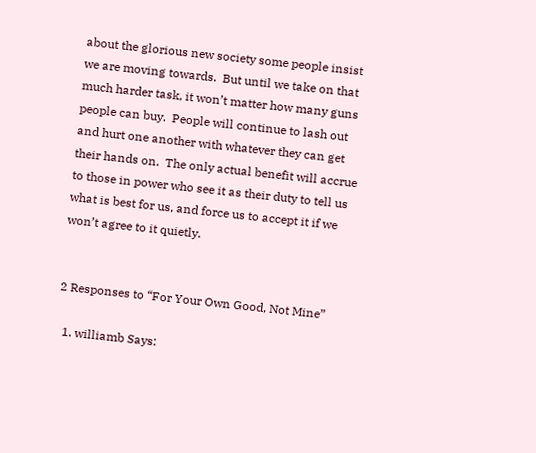about the glorious new society some people insist we are moving towards.  But until we take on that much harder task, it won’t matter how many guns people can buy.  People will continue to lash out and hurt one another with whatever they can get their hands on.  The only actual benefit will accrue to those in power who see it as their duty to tell us what is best for us, and force us to accept it if we won’t agree to it quietly.


2 Responses to “For Your Own Good, Not Mine”

  1. williamb Says: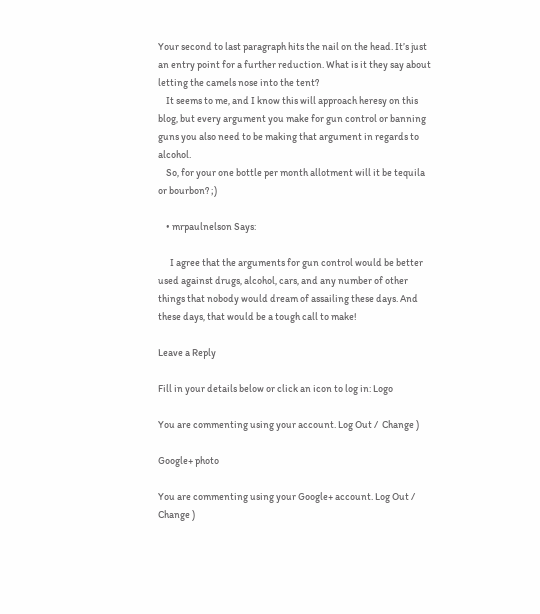Your second to last paragraph hits the nail on the head. It’s just an entry point for a further reduction. What is it they say about letting the camels nose into the tent?
    It seems to me, and I know this will approach heresy on this blog, but every argument you make for gun control or banning guns you also need to be making that argument in regards to alcohol.
    So, for your one bottle per month allotment will it be tequila or bourbon? ;)

    • mrpaulnelson Says:

      I agree that the arguments for gun control would be better used against drugs, alcohol, cars, and any number of other things that nobody would dream of assailing these days. And these days, that would be a tough call to make!

Leave a Reply

Fill in your details below or click an icon to log in: Logo

You are commenting using your account. Log Out /  Change )

Google+ photo

You are commenting using your Google+ account. Log Out /  Change )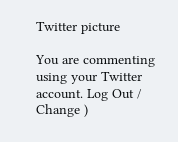Twitter picture

You are commenting using your Twitter account. Log Out /  Change )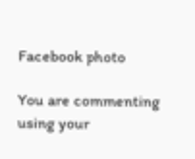Facebook photo

You are commenting using your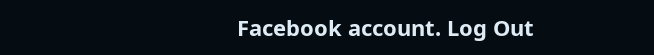Facebook account. Log Out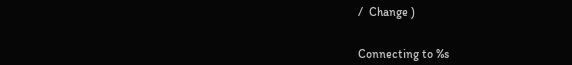/  Change )


Connecting to %s